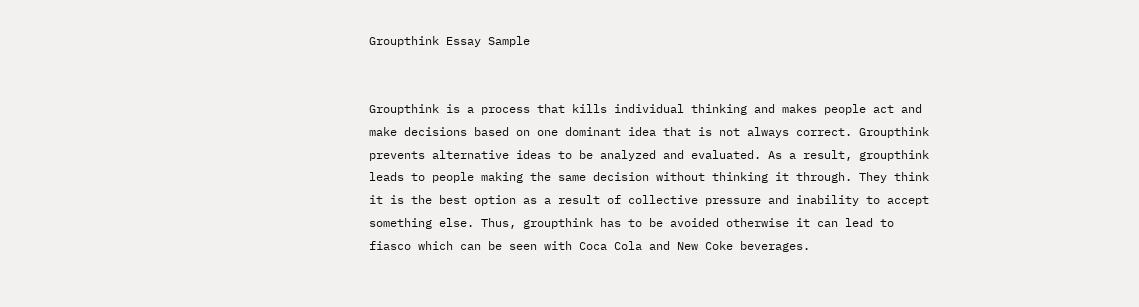Groupthink Essay Sample


Groupthink is a process that kills individual thinking and makes people act and make decisions based on one dominant idea that is not always correct. Groupthink prevents alternative ideas to be analyzed and evaluated. As a result, groupthink leads to people making the same decision without thinking it through. They think it is the best option as a result of collective pressure and inability to accept something else. Thus, groupthink has to be avoided otherwise it can lead to fiasco which can be seen with Coca Cola and New Coke beverages.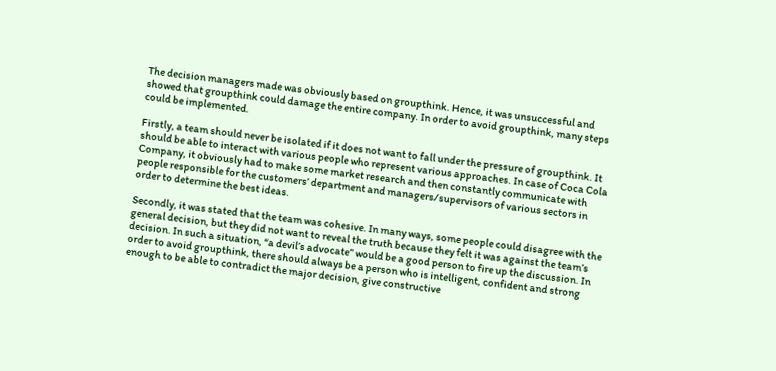The decision managers made was obviously based on groupthink. Hence, it was unsuccessful and showed that groupthink could damage the entire company. In order to avoid groupthink, many steps could be implemented.

Firstly, a team should never be isolated if it does not want to fall under the pressure of groupthink. It should be able to interact with various people who represent various approaches. In case of Coca Cola Company, it obviously had to make some market research and then constantly communicate with people responsible for the customers’ department and managers/supervisors of various sectors in order to determine the best ideas.

Secondly, it was stated that the team was cohesive. In many ways, some people could disagree with the general decision, but they did not want to reveal the truth because they felt it was against the team’s decision. In such a situation, “a devil’s advocate” would be a good person to fire up the discussion. In order to avoid groupthink, there should always be a person who is intelligent, confident and strong enough to be able to contradict the major decision, give constructive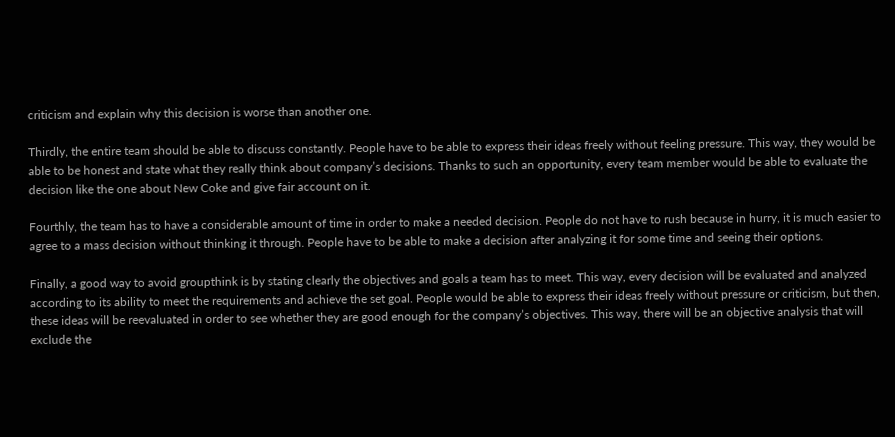criticism and explain why this decision is worse than another one.

Thirdly, the entire team should be able to discuss constantly. People have to be able to express their ideas freely without feeling pressure. This way, they would be able to be honest and state what they really think about company’s decisions. Thanks to such an opportunity, every team member would be able to evaluate the decision like the one about New Coke and give fair account on it.

Fourthly, the team has to have a considerable amount of time in order to make a needed decision. People do not have to rush because in hurry, it is much easier to agree to a mass decision without thinking it through. People have to be able to make a decision after analyzing it for some time and seeing their options.

Finally, a good way to avoid groupthink is by stating clearly the objectives and goals a team has to meet. This way, every decision will be evaluated and analyzed according to its ability to meet the requirements and achieve the set goal. People would be able to express their ideas freely without pressure or criticism, but then, these ideas will be reevaluated in order to see whether they are good enough for the company’s objectives. This way, there will be an objective analysis that will exclude the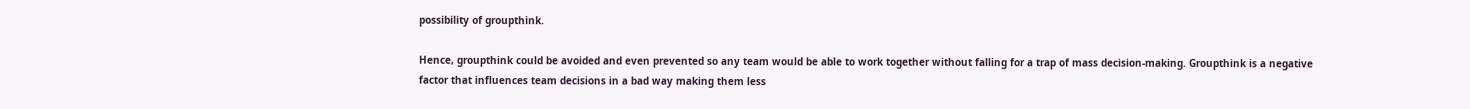possibility of groupthink.

Hence, groupthink could be avoided and even prevented so any team would be able to work together without falling for a trap of mass decision-making. Groupthink is a negative factor that influences team decisions in a bad way making them less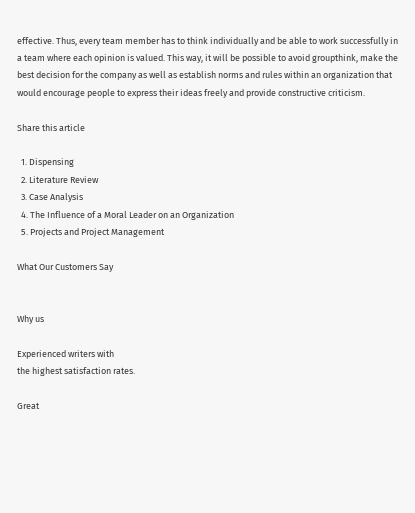effective. Thus, every team member has to think individually and be able to work successfully in a team where each opinion is valued. This way, it will be possible to avoid groupthink, make the best decision for the company as well as establish norms and rules within an organization that would encourage people to express their ideas freely and provide constructive criticism.

Share this article

  1. Dispensing
  2. Literature Review
  3. Case Analysis
  4. The Influence of a Moral Leader on an Organization
  5. Projects and Project Management

What Our Customers Say


Why us

Experienced writers with
the highest satisfaction rates.

Great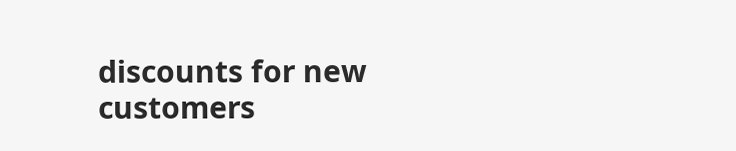discounts for new
customers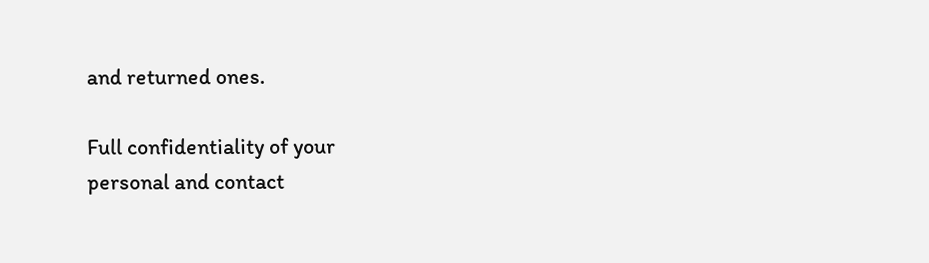and returned ones.

Full confidentiality of your
personal and contact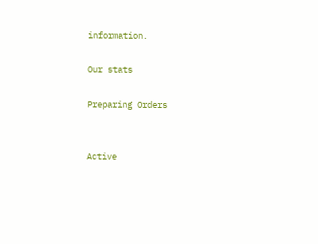information.

Our stats

Preparing Orders


Active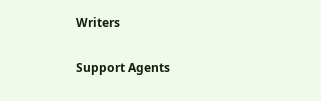Writers


Support Agents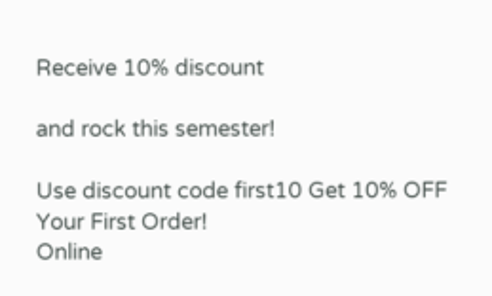Receive 10% discount

and rock this semester!

Use discount code first10 Get 10% OFF Your First Order!
Online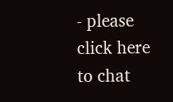- please click here to chat